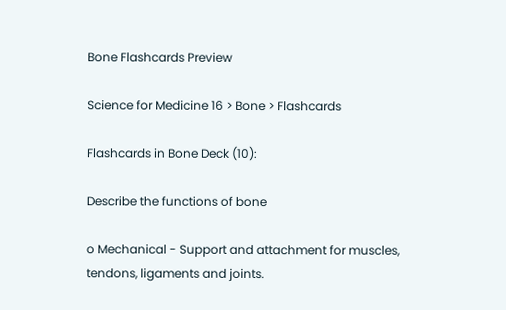Bone Flashcards Preview

Science for Medicine 16 > Bone > Flashcards

Flashcards in Bone Deck (10):

Describe the functions of bone

o Mechanical - Support and attachment for muscles, tendons, ligaments and joints.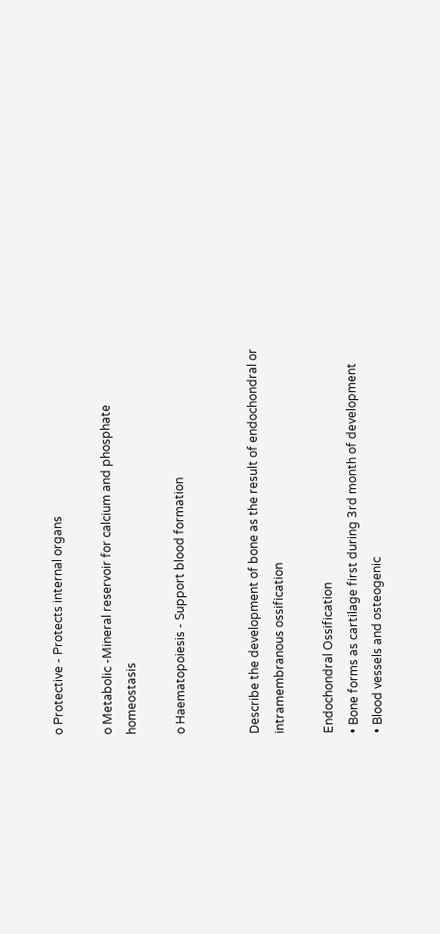o Protective - Protects internal organs

o Metabolic -Mineral reservoir for calcium and phosphate homeostasis

o Haematopoiesis - Support blood formation


Describe the development of bone as the result of endochondral or intramembranous ossification

Endochondral Ossification
• Bone forms as cartilage first during 3rd month of development
• Blood vessels and osteogenic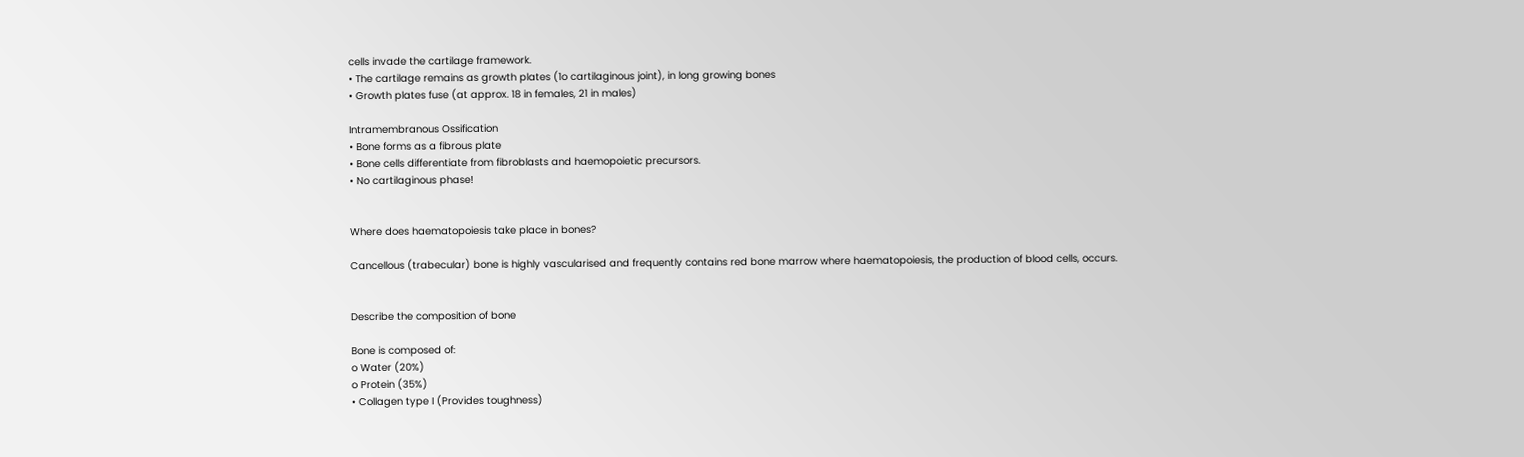cells invade the cartilage framework.
• The cartilage remains as growth plates (1o cartilaginous joint), in long growing bones
• Growth plates fuse (at approx. 18 in females, 21 in males)

Intramembranous Ossification
• Bone forms as a fibrous plate
• Bone cells differentiate from fibroblasts and haemopoietic precursors.
• No cartilaginous phase!


Where does haematopoiesis take place in bones?

Cancellous (trabecular) bone is highly vascularised and frequently contains red bone marrow where haematopoiesis, the production of blood cells, occurs.


Describe the composition of bone

Bone is composed of:
o Water (20%)
o Protein (35%)
• Collagen type I (Provides toughness)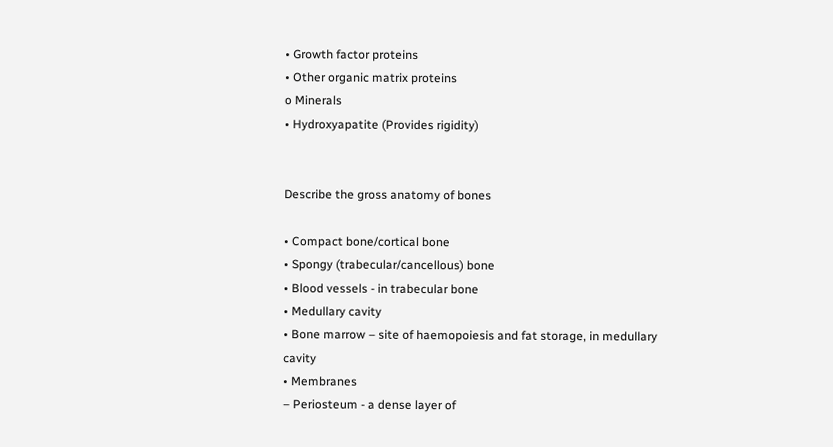• Growth factor proteins
• Other organic matrix proteins
o Minerals
• Hydroxyapatite (Provides rigidity)


Describe the gross anatomy of bones

• Compact bone/cortical bone
• Spongy (trabecular/cancellous) bone
• Blood vessels - in trabecular bone
• Medullary cavity
• Bone marrow – site of haemopoiesis and fat storage, in medullary cavity
• Membranes
– Periosteum - a dense layer of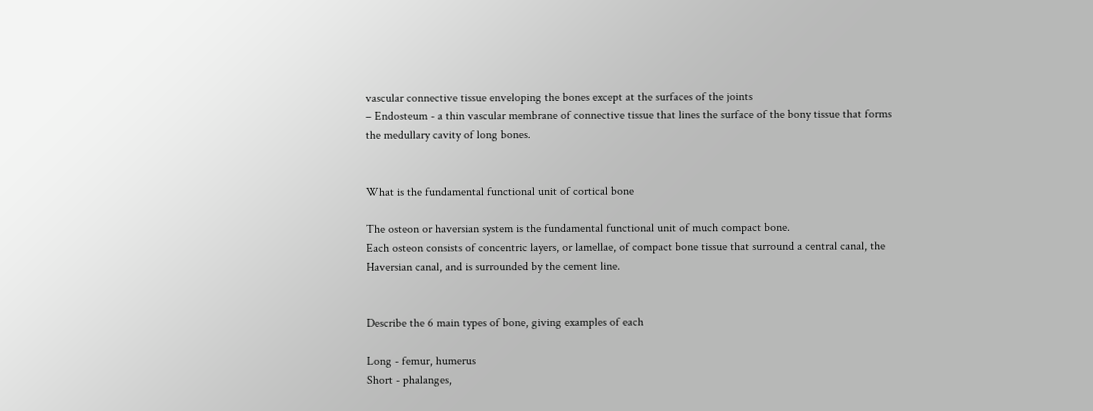vascular connective tissue enveloping the bones except at the surfaces of the joints
– Endosteum - a thin vascular membrane of connective tissue that lines the surface of the bony tissue that forms the medullary cavity of long bones.


What is the fundamental functional unit of cortical bone

The osteon or haversian system is the fundamental functional unit of much compact bone.
Each osteon consists of concentric layers, or lamellae, of compact bone tissue that surround a central canal, the Haversian canal, and is surrounded by the cement line.


Describe the 6 main types of bone, giving examples of each

Long - femur, humerus
Short - phalanges,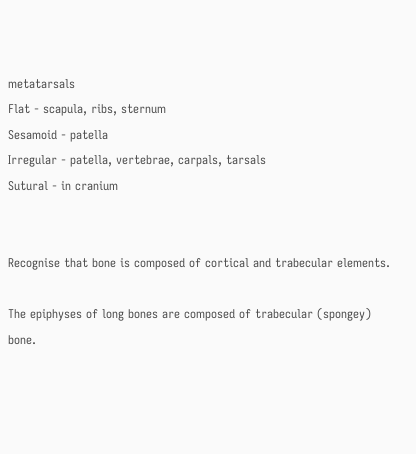metatarsals
Flat - scapula, ribs, sternum
Sesamoid - patella
Irregular - patella, vertebrae, carpals, tarsals
Sutural - in cranium


Recognise that bone is composed of cortical and trabecular elements.

The epiphyses of long bones are composed of trabecular (spongey) bone.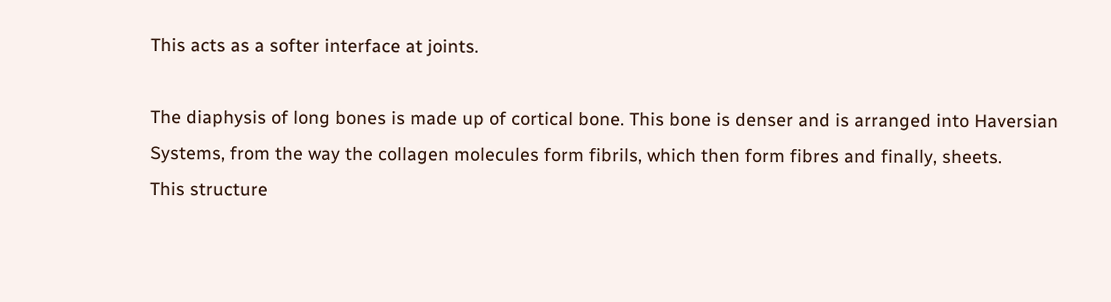This acts as a softer interface at joints.

The diaphysis of long bones is made up of cortical bone. This bone is denser and is arranged into Haversian Systems, from the way the collagen molecules form fibrils, which then form fibres and finally, sheets.
This structure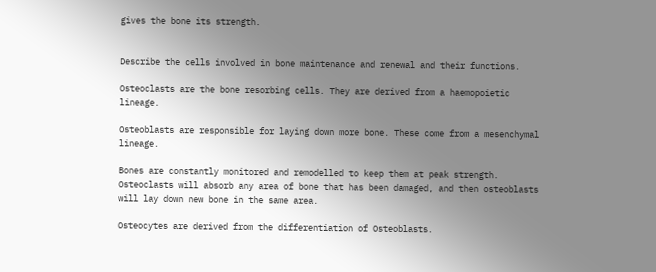gives the bone its strength.


Describe the cells involved in bone maintenance and renewal and their functions.

Osteoclasts are the bone resorbing cells. They are derived from a haemopoietic lineage.

Osteoblasts are responsible for laying down more bone. These come from a mesenchymal lineage.

Bones are constantly monitored and remodelled to keep them at peak strength. Osteoclasts will absorb any area of bone that has been damaged, and then osteoblasts will lay down new bone in the same area.

Osteocytes are derived from the differentiation of Osteoblasts.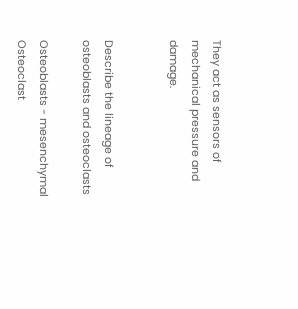They act as sensors of mechanical pressure and damage.


Describe the lineage of osteoblasts and osteoclasts

Osteoblasts - mesenchymal
Osteoclast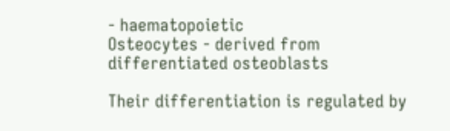- haematopoietic
Osteocytes - derived from differentiated osteoblasts

Their differentiation is regulated by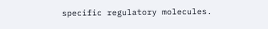specific regulatory molecules.